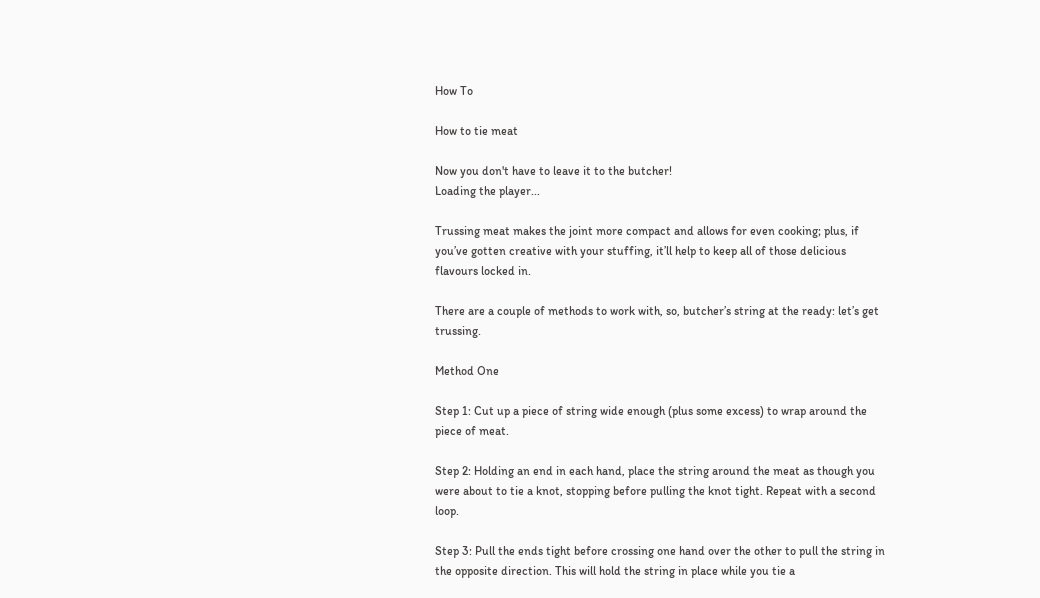How To

How to tie meat

Now you don't have to leave it to the butcher!
Loading the player...

Trussing meat makes the joint more compact and allows for even cooking; plus, if you’ve gotten creative with your stuffing, it’ll help to keep all of those delicious flavours locked in.

There are a couple of methods to work with, so, butcher’s string at the ready: let’s get trussing.

Method One

Step 1: Cut up a piece of string wide enough (plus some excess) to wrap around the piece of meat.

Step 2: Holding an end in each hand, place the string around the meat as though you were about to tie a knot, stopping before pulling the knot tight. Repeat with a second loop.

Step 3: Pull the ends tight before crossing one hand over the other to pull the string in the opposite direction. This will hold the string in place while you tie a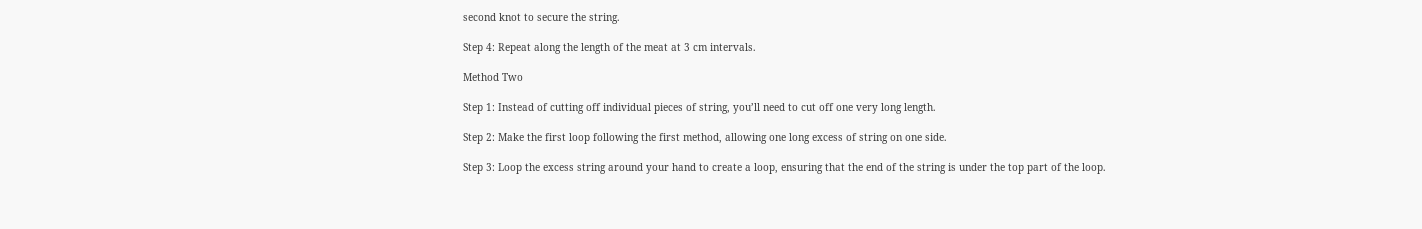second knot to secure the string.

Step 4: Repeat along the length of the meat at 3 cm intervals.

Method Two

Step 1: Instead of cutting off individual pieces of string, you’ll need to cut off one very long length.

Step 2: Make the first loop following the first method, allowing one long excess of string on one side.

Step 3: Loop the excess string around your hand to create a loop, ensuring that the end of the string is under the top part of the loop.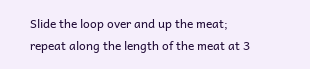Slide the loop over and up the meat; repeat along the length of the meat at 3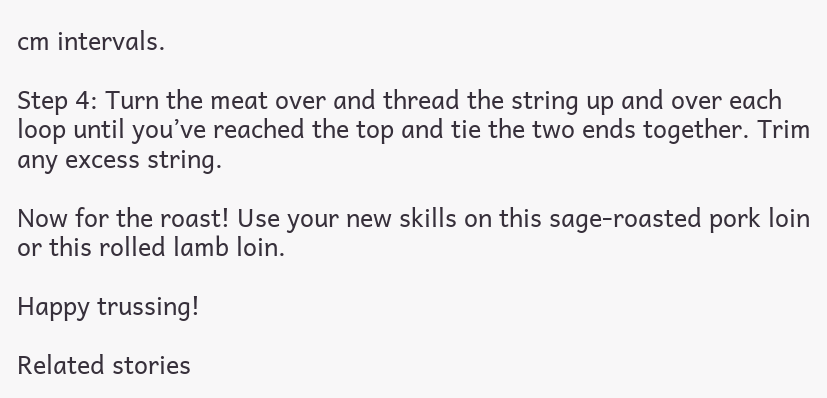cm intervals.

Step 4: Turn the meat over and thread the string up and over each loop until you’ve reached the top and tie the two ends together. Trim any excess string.

Now for the roast! Use your new skills on this sage-roasted pork loin or this rolled lamb loin.

Happy trussing!

Related stories